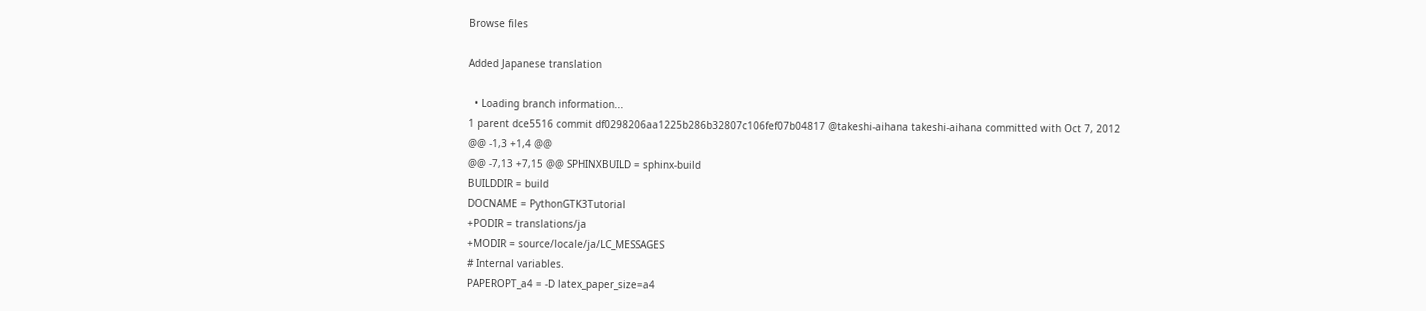Browse files

Added Japanese translation

  • Loading branch information...
1 parent dce5516 commit df0298206aa1225b286b32807c106fef07b04817 @takeshi-aihana takeshi-aihana committed with Oct 7, 2012
@@ -1,3 +1,4 @@
@@ -7,13 +7,15 @@ SPHINXBUILD = sphinx-build
BUILDDIR = build
DOCNAME = PythonGTK3Tutorial
+PODIR = translations/ja
+MODIR = source/locale/ja/LC_MESSAGES
# Internal variables.
PAPEROPT_a4 = -D latex_paper_size=a4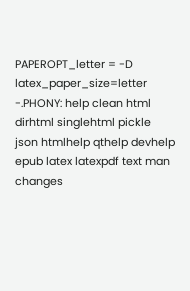PAPEROPT_letter = -D latex_paper_size=letter
-.PHONY: help clean html dirhtml singlehtml pickle json htmlhelp qthelp devhelp epub latex latexpdf text man changes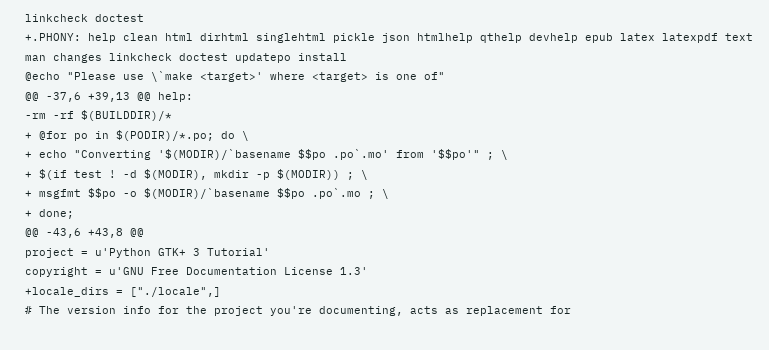linkcheck doctest
+.PHONY: help clean html dirhtml singlehtml pickle json htmlhelp qthelp devhelp epub latex latexpdf text man changes linkcheck doctest updatepo install
@echo "Please use \`make <target>' where <target> is one of"
@@ -37,6 +39,13 @@ help:
-rm -rf $(BUILDDIR)/*
+ @for po in $(PODIR)/*.po; do \
+ echo "Converting '$(MODIR)/`basename $$po .po`.mo' from '$$po'" ; \
+ $(if test ! -d $(MODIR), mkdir -p $(MODIR)) ; \
+ msgfmt $$po -o $(MODIR)/`basename $$po .po`.mo ; \
+ done;
@@ -43,6 +43,8 @@
project = u'Python GTK+ 3 Tutorial'
copyright = u'GNU Free Documentation License 1.3'
+locale_dirs = ["./locale",]
# The version info for the project you're documenting, acts as replacement for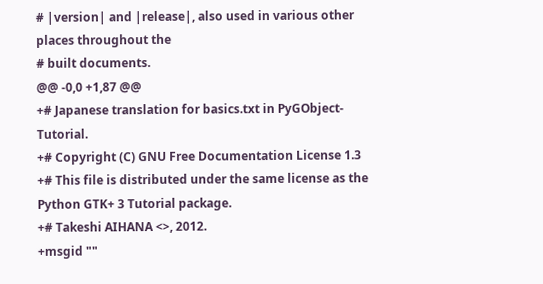# |version| and |release|, also used in various other places throughout the
# built documents.
@@ -0,0 +1,87 @@
+# Japanese translation for basics.txt in PyGObject-Tutorial.
+# Copyright (C) GNU Free Documentation License 1.3
+# This file is distributed under the same license as the Python GTK+ 3 Tutorial package.
+# Takeshi AIHANA <>, 2012.
+msgid ""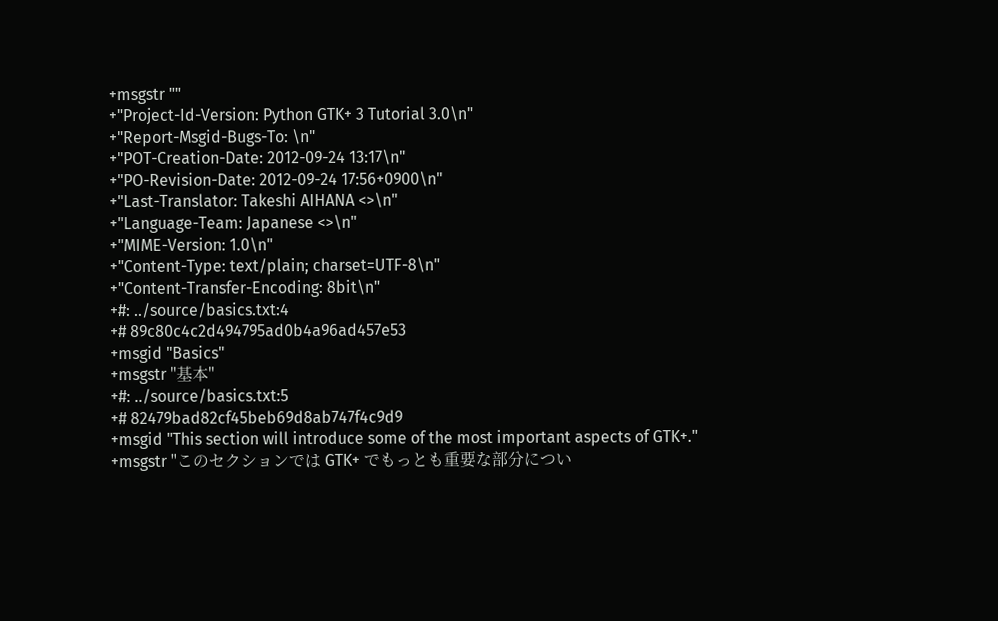+msgstr ""
+"Project-Id-Version: Python GTK+ 3 Tutorial 3.0\n"
+"Report-Msgid-Bugs-To: \n"
+"POT-Creation-Date: 2012-09-24 13:17\n"
+"PO-Revision-Date: 2012-09-24 17:56+0900\n"
+"Last-Translator: Takeshi AIHANA <>\n"
+"Language-Team: Japanese <>\n"
+"MIME-Version: 1.0\n"
+"Content-Type: text/plain; charset=UTF-8\n"
+"Content-Transfer-Encoding: 8bit\n"
+#: ../source/basics.txt:4
+# 89c80c4c2d494795ad0b4a96ad457e53
+msgid "Basics"
+msgstr "基本"
+#: ../source/basics.txt:5
+# 82479bad82cf45beb69d8ab747f4c9d9
+msgid "This section will introduce some of the most important aspects of GTK+."
+msgstr "このセクションでは GTK+ でもっとも重要な部分につい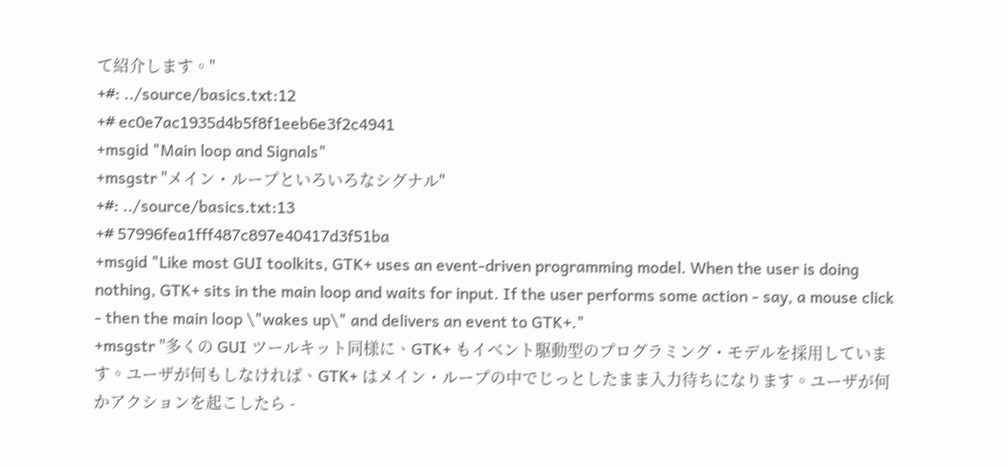て紹介します。"
+#: ../source/basics.txt:12
+# ec0e7ac1935d4b5f8f1eeb6e3f2c4941
+msgid "Main loop and Signals"
+msgstr "メイン・ループといろいろなシグナル"
+#: ../source/basics.txt:13
+# 57996fea1fff487c897e40417d3f51ba
+msgid "Like most GUI toolkits, GTK+ uses an event-driven programming model. When the user is doing nothing, GTK+ sits in the main loop and waits for input. If the user performs some action - say, a mouse click - then the main loop \"wakes up\" and delivers an event to GTK+."
+msgstr "多くの GUI ツールキット同様に、GTK+ もイベント駆動型のプログラミング・モデルを採用しています。ユーザが何もしなければ、GTK+ はメイン・ループの中でじっとしたまま入力待ちになります。ユーザが何かアクションを起こしたら -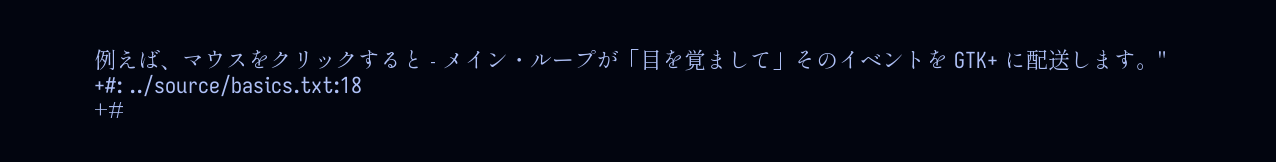例えば、マウスをクリックすると - メイン・ループが「目を覚まして」そのイベントを GTK+ に配送します。"
+#: ../source/basics.txt:18
+#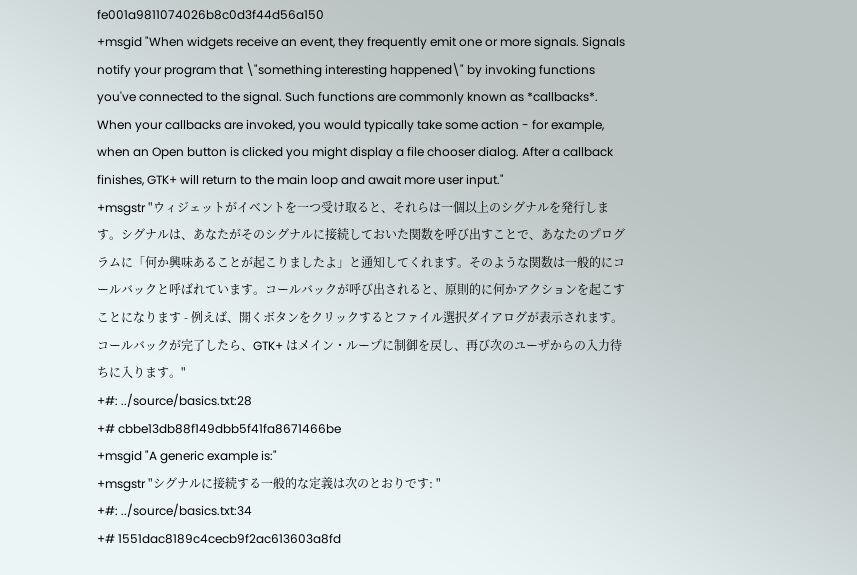fe001a9811074026b8c0d3f44d56a150
+msgid "When widgets receive an event, they frequently emit one or more signals. Signals notify your program that \"something interesting happened\" by invoking functions you've connected to the signal. Such functions are commonly known as *callbacks*. When your callbacks are invoked, you would typically take some action - for example, when an Open button is clicked you might display a file chooser dialog. After a callback finishes, GTK+ will return to the main loop and await more user input."
+msgstr "ウィジェットがイベントを一つ受け取ると、それらは一個以上のシグナルを発行します。シグナルは、あなたがそのシグナルに接続しておいた関数を呼び出すことで、あなたのプログラムに「何か興味あることが起こりましたよ」と通知してくれます。そのような関数は一般的にコールバックと呼ばれています。コールバックが呼び出されると、原則的に何かアクションを起こすことになります - 例えば、開くボタンをクリックするとファイル選択ダイアログが表示されます。コールバックが完了したら、GTK+ はメイン・ループに制御を戻し、再び次のユーザからの入力待ちに入ります。"
+#: ../source/basics.txt:28
+# cbbe13db88f149dbb5f41fa8671466be
+msgid "A generic example is:"
+msgstr "シグナルに接続する一般的な定義は次のとおりです: "
+#: ../source/basics.txt:34
+# 1551dac8189c4cecb9f2ac613603a8fd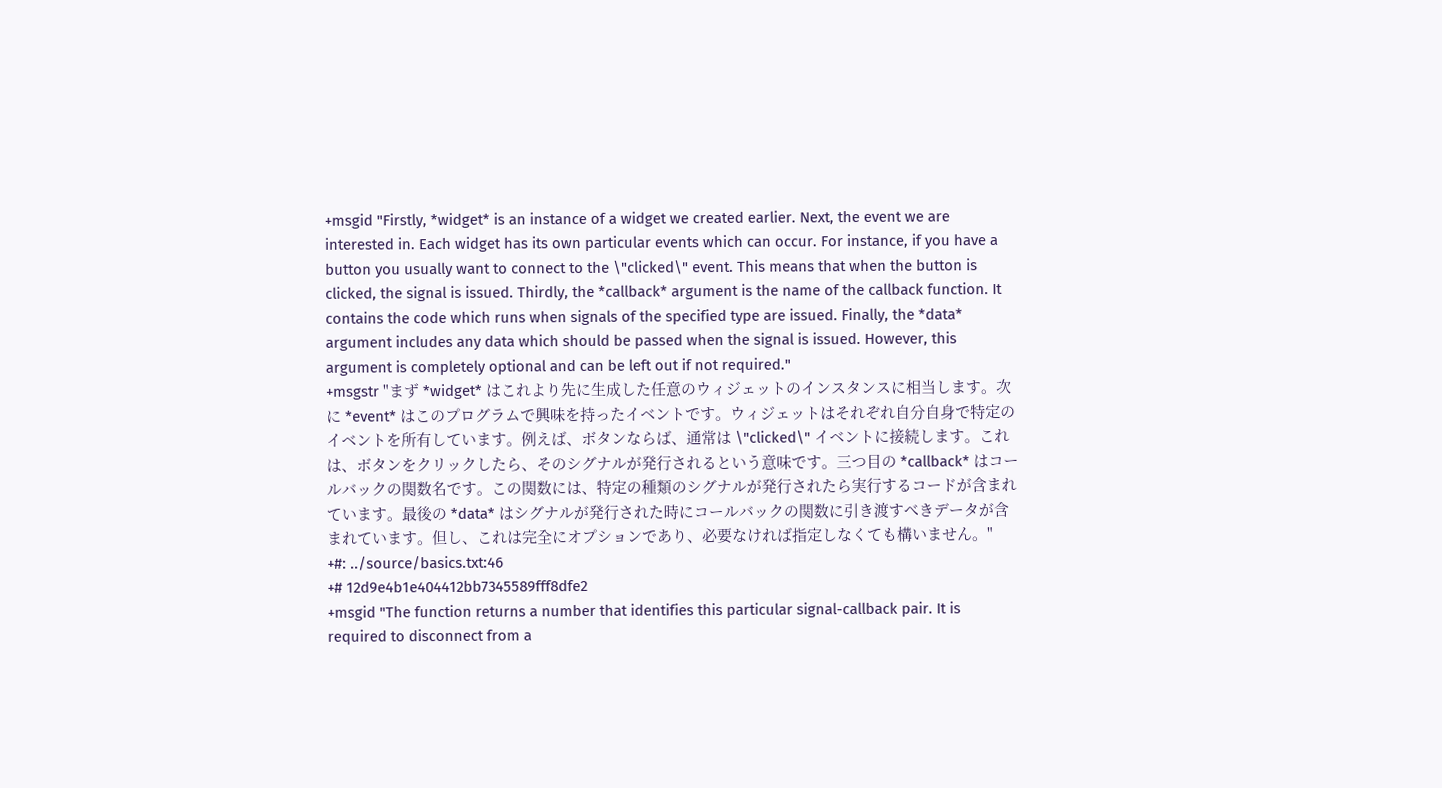+msgid "Firstly, *widget* is an instance of a widget we created earlier. Next, the event we are interested in. Each widget has its own particular events which can occur. For instance, if you have a button you usually want to connect to the \"clicked\" event. This means that when the button is clicked, the signal is issued. Thirdly, the *callback* argument is the name of the callback function. It contains the code which runs when signals of the specified type are issued. Finally, the *data* argument includes any data which should be passed when the signal is issued. However, this argument is completely optional and can be left out if not required."
+msgstr "まず *widget* はこれより先に生成した任意のウィジェットのインスタンスに相当します。次に *event* はこのプログラムで興味を持ったイベントです。ウィジェットはそれぞれ自分自身で特定のイベントを所有しています。例えば、ボタンならば、通常は \"clicked\" イベントに接続します。これは、ボタンをクリックしたら、そのシグナルが発行されるという意味です。三つ目の *callback* はコールバックの関数名です。この関数には、特定の種類のシグナルが発行されたら実行するコードが含まれています。最後の *data* はシグナルが発行された時にコールバックの関数に引き渡すべきデータが含まれています。但し、これは完全にオプションであり、必要なければ指定しなくても構いません。"
+#: ../source/basics.txt:46
+# 12d9e4b1e404412bb7345589fff8dfe2
+msgid "The function returns a number that identifies this particular signal-callback pair. It is required to disconnect from a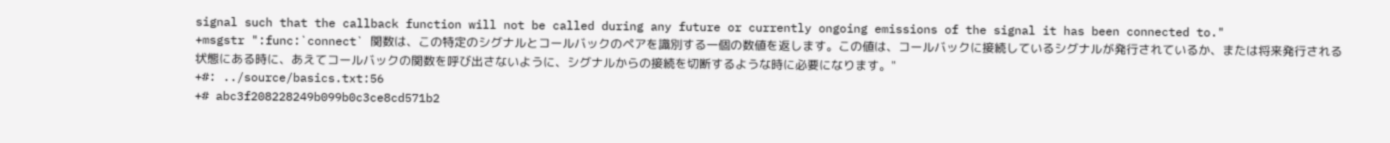signal such that the callback function will not be called during any future or currently ongoing emissions of the signal it has been connected to."
+msgstr ":func:`connect` 関数は、この特定のシグナルとコールバックのペアを識別する一個の数値を返します。この値は、コールバックに接続しているシグナルが発行されているか、または将来発行される状態にある時に、あえてコールバックの関数を呼び出さないように、シグナルからの接続を切断するような時に必要になります。"
+#: ../source/basics.txt:56
+# abc3f208228249b099b0c3ce8cd571b2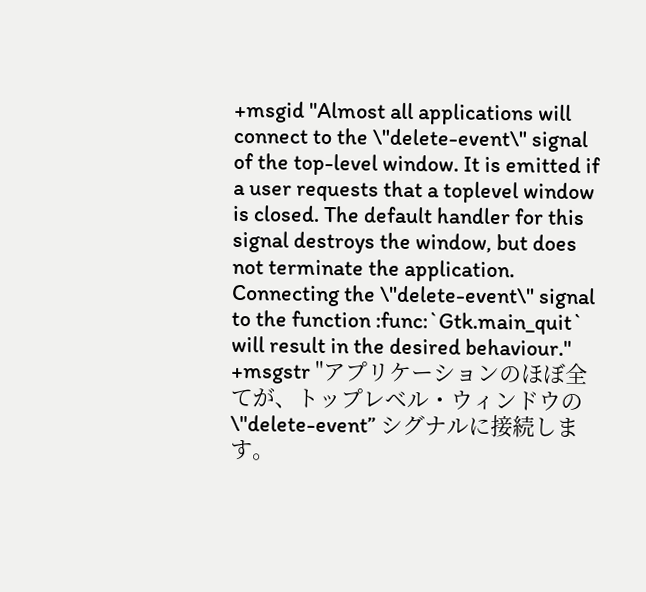+msgid "Almost all applications will connect to the \"delete-event\" signal of the top-level window. It is emitted if a user requests that a toplevel window is closed. The default handler for this signal destroys the window, but does not terminate the application. Connecting the \"delete-event\" signal to the function :func:`Gtk.main_quit` will result in the desired behaviour."
+msgstr "アプリケーションのほぼ全てが、トップレベル・ウィンドウの \"delete-event” シグナルに接続します。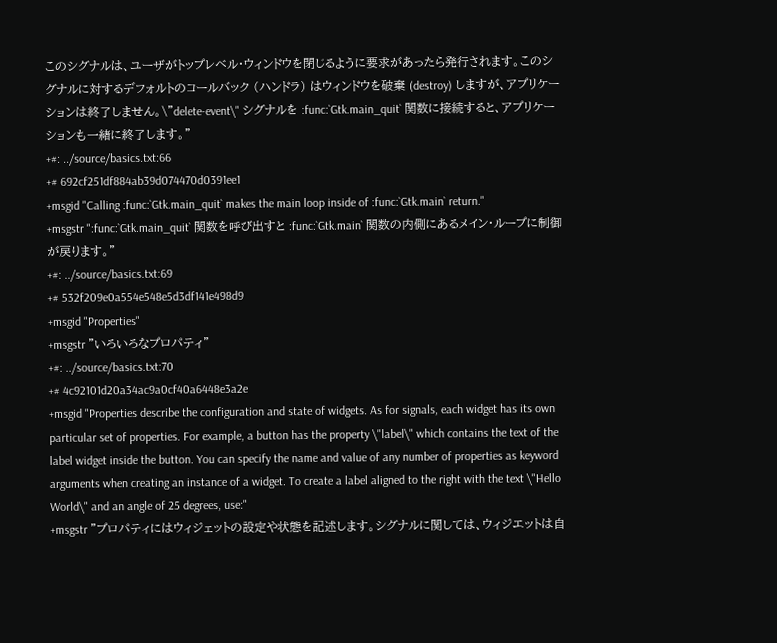このシグナルは、ユーザがトップレベル・ウィンドウを閉じるように要求があったら発行されます。このシグナルに対するデフォルトのコールバック (ハンドラ) はウィンドウを破棄 (destroy) しますが、アプリケーションは終了しません。\"delete-event\" シグナルを :func:`Gtk.main_quit` 関数に接続すると、アプリケーションも一緒に終了します。"
+#: ../source/basics.txt:66
+# 692cf251df884ab39d074470d0391ee1
+msgid "Calling :func:`Gtk.main_quit` makes the main loop inside of :func:`Gtk.main` return."
+msgstr ":func:`Gtk.main_quit` 関数を呼び出すと :func:`Gtk.main` 関数の内側にあるメイン・ループに制御が戻ります。"
+#: ../source/basics.txt:69
+# 532f209e0a554e548e5d3df141e498d9
+msgid "Properties"
+msgstr "いろいろなプロパティ"
+#: ../source/basics.txt:70
+# 4c92101d20a34ac9a0cf40a6448e3a2e
+msgid "Properties describe the configuration and state of widgets. As for signals, each widget has its own particular set of properties. For example, a button has the property \"label\" which contains the text of the label widget inside the button. You can specify the name and value of any number of properties as keyword arguments when creating an instance of a widget. To create a label aligned to the right with the text \"Hello World\" and an angle of 25 degrees, use:"
+msgstr "プロパティにはウィジェットの設定や状態を記述します。シグナルに関しては、ウィジエットは自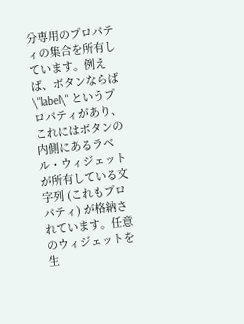分専用のプロパティの集合を所有しています。例えば、ボタンならば \"label\" というプロパティがあり、これにはボタンの内側にあるラベル・ウィジェットが所有している文字列 (これもプロパティ) が格納されています。任意のウィジェットを生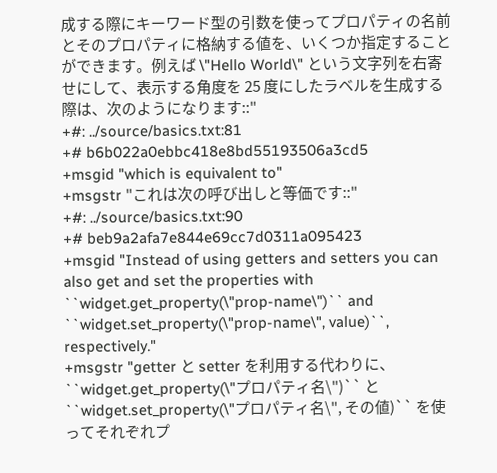成する際にキーワード型の引数を使ってプロパティの名前とそのプロパティに格納する値を、いくつか指定することができます。例えば \"Hello World\" という文字列を右寄せにして、表示する角度を 25 度にしたラベルを生成する際は、次のようになります::"
+#: ../source/basics.txt:81
+# b6b022a0ebbc418e8bd55193506a3cd5
+msgid "which is equivalent to"
+msgstr "これは次の呼び出しと等価です::"
+#: ../source/basics.txt:90
+# beb9a2afa7e844e69cc7d0311a095423
+msgid "Instead of using getters and setters you can also get and set the properties with ``widget.get_property(\"prop-name\")`` and ``widget.set_property(\"prop-name\", value)``, respectively."
+msgstr "getter と setter を利用する代わりに、 ``widget.get_property(\"プロパティ名\")`` と ``widget.set_property(\"プロパティ名\", その値)`` を使ってそれぞれプ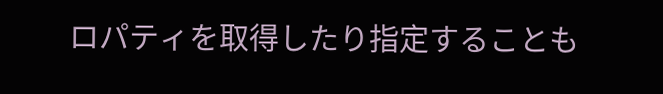ロパティを取得したり指定することも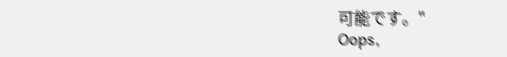可能です。"
Oops,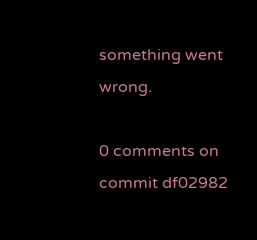something went wrong.

0 comments on commit df02982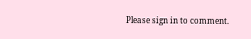Please sign in to comment.